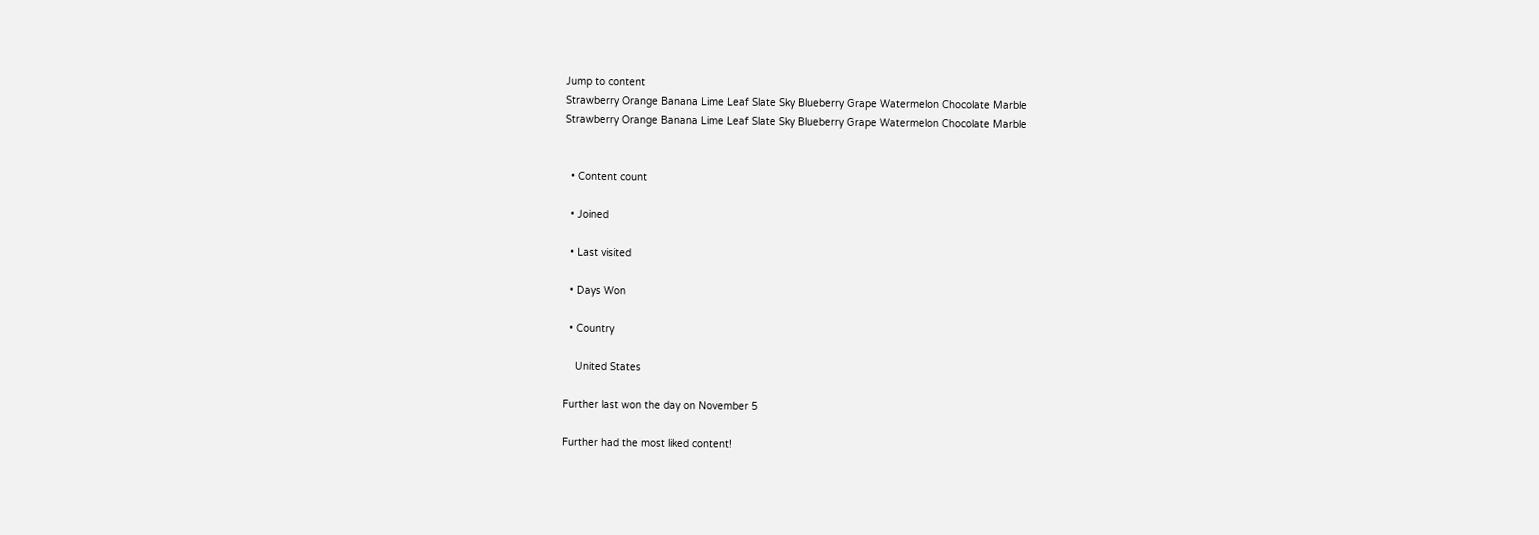Jump to content
Strawberry Orange Banana Lime Leaf Slate Sky Blueberry Grape Watermelon Chocolate Marble
Strawberry Orange Banana Lime Leaf Slate Sky Blueberry Grape Watermelon Chocolate Marble


  • Content count

  • Joined

  • Last visited

  • Days Won

  • Country

    United States

Further last won the day on November 5

Further had the most liked content!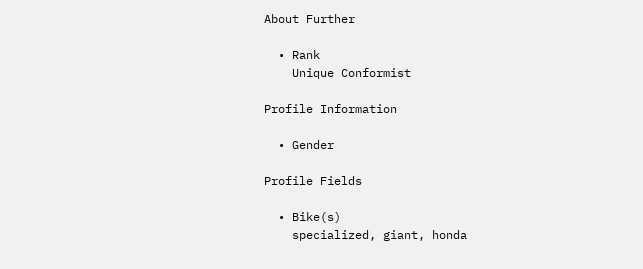About Further

  • Rank
    Unique Conformist

Profile Information

  • Gender

Profile Fields

  • Bike(s)
    specialized, giant, honda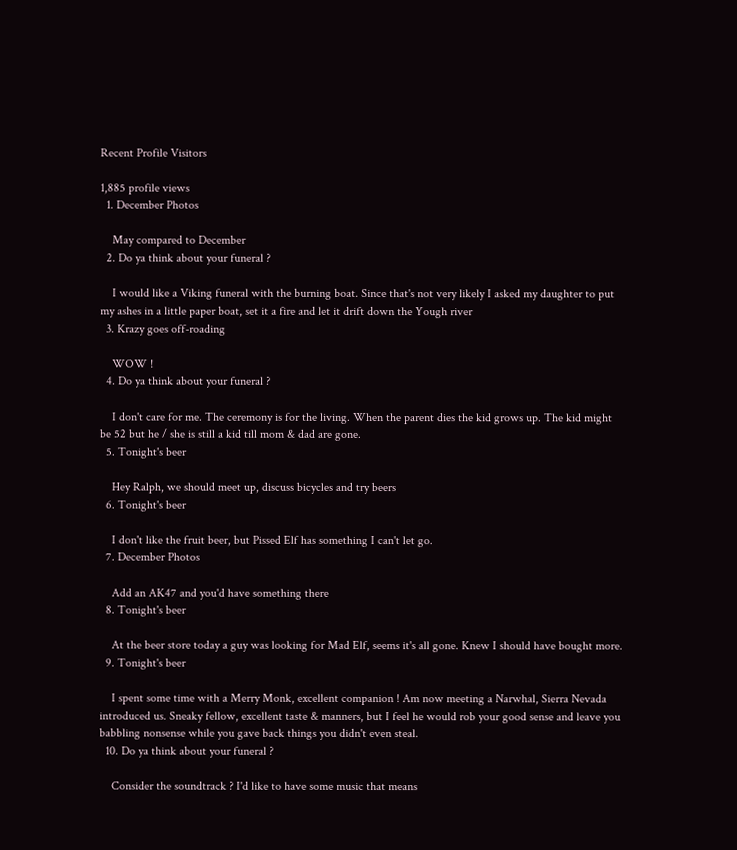Recent Profile Visitors

1,885 profile views
  1. December Photos

    May compared to December
  2. Do ya think about your funeral ?

    I would like a Viking funeral with the burning boat. Since that's not very likely I asked my daughter to put my ashes in a little paper boat, set it a fire and let it drift down the Yough river
  3. Krazy goes off-roading

    WOW !
  4. Do ya think about your funeral ?

    I don't care for me. The ceremony is for the living. When the parent dies the kid grows up. The kid might be 52 but he / she is still a kid till mom & dad are gone.
  5. Tonight's beer

    Hey Ralph, we should meet up, discuss bicycles and try beers
  6. Tonight's beer

    I don't like the fruit beer, but Pissed Elf has something I can't let go.
  7. December Photos

    Add an AK47 and you'd have something there
  8. Tonight's beer

    At the beer store today a guy was looking for Mad Elf, seems it's all gone. Knew I should have bought more.
  9. Tonight's beer

    I spent some time with a Merry Monk, excellent companion ! Am now meeting a Narwhal, Sierra Nevada introduced us. Sneaky fellow, excellent taste & manners, but I feel he would rob your good sense and leave you babbling nonsense while you gave back things you didn't even steal.
  10. Do ya think about your funeral ?

    Consider the soundtrack ? I'd like to have some music that means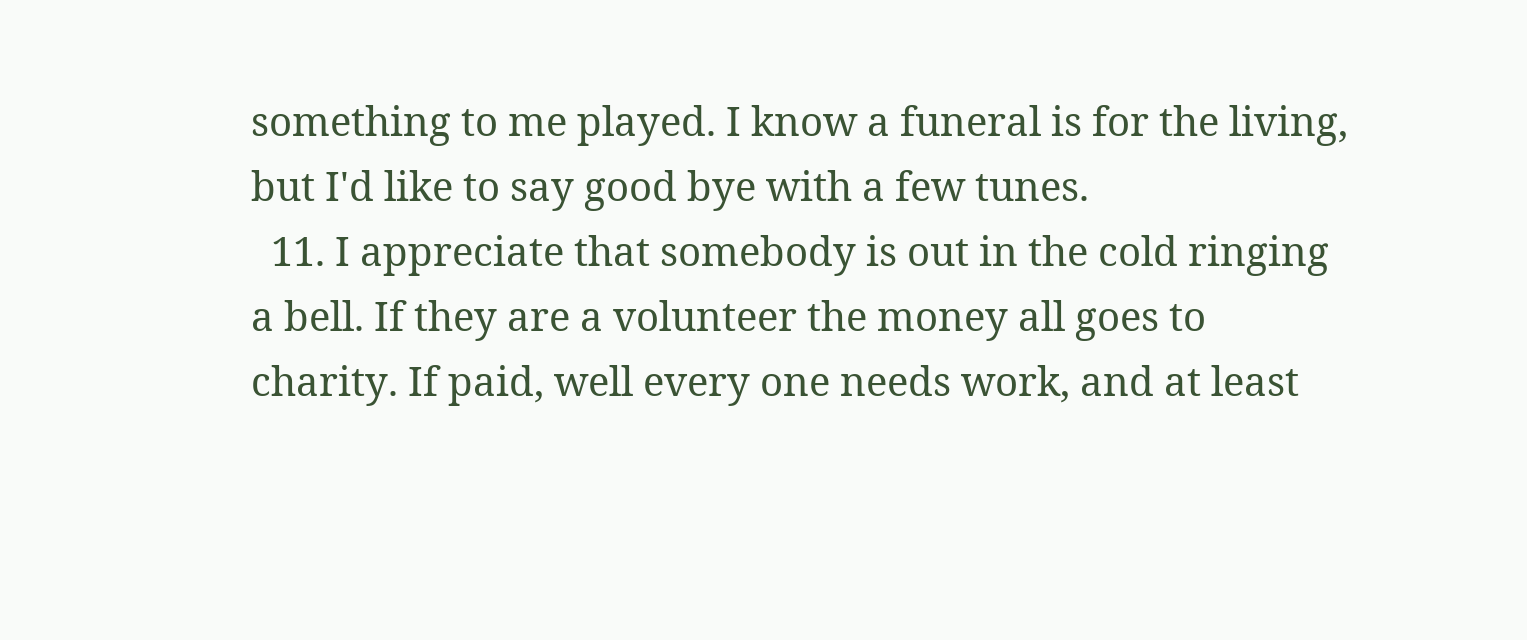something to me played. I know a funeral is for the living, but I'd like to say good bye with a few tunes.
  11. I appreciate that somebody is out in the cold ringing a bell. If they are a volunteer the money all goes to charity. If paid, well every one needs work, and at least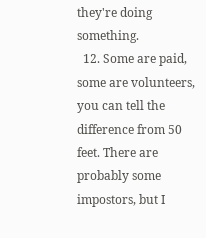they're doing something.
  12. Some are paid, some are volunteers, you can tell the difference from 50 feet. There are probably some impostors, but I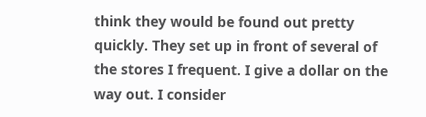think they would be found out pretty quickly. They set up in front of several of the stores I frequent. I give a dollar on the way out. I consider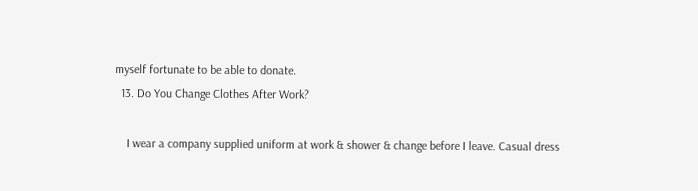myself fortunate to be able to donate.
  13. Do You Change Clothes After Work?

    I wear a company supplied uniform at work & shower & change before I leave. Casual dress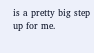is a pretty big step up for me.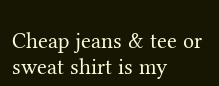Cheap jeans & tee or sweat shirt is my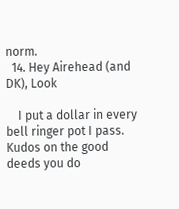norm.
  14. Hey Airehead (and DK), Look

    I put a dollar in every bell ringer pot I pass. Kudos on the good deeds you do